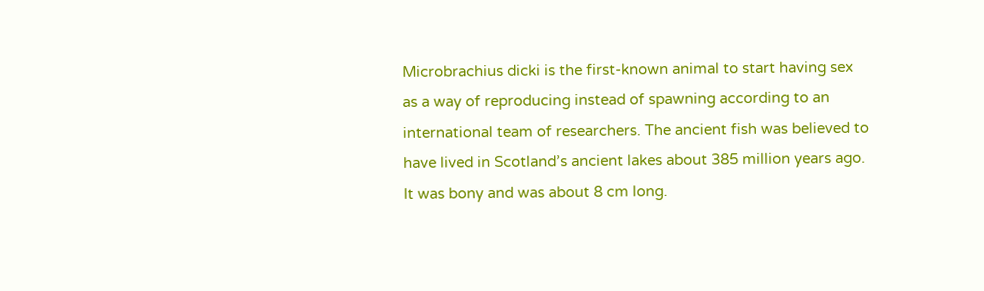Microbrachius dicki is the first-known animal to start having sex as a way of reproducing instead of spawning according to an international team of researchers. The ancient fish was believed to have lived in Scotland’s ancient lakes about 385 million years ago. It was bony and was about 8 cm long.